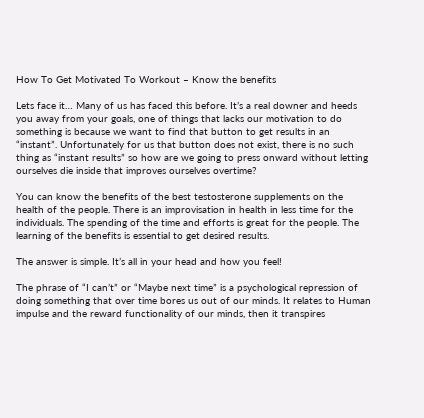How To Get Motivated To Workout – Know the benefits

Lets face it… Many of us has faced this before. It’s a real downer and heeds you away from your goals, one of things that lacks our motivation to do something is because we want to find that button to get results in an “instant”. Unfortunately for us that button does not exist, there is no such thing as “instant results” so how are we going to press onward without letting ourselves die inside that improves ourselves overtime?

You can know the benefits of the best testosterone supplements on the health of the people. There is an improvisation in health in less time for the individuals. The spending of the time and efforts is great for the people. The learning of the benefits is essential to get desired results.

The answer is simple. It’s all in your head and how you feel!

The phrase of “I can’t” or “Maybe next time” is a psychological repression of doing something that over time bores us out of our minds. It relates to Human impulse and the reward functionality of our minds, then it transpires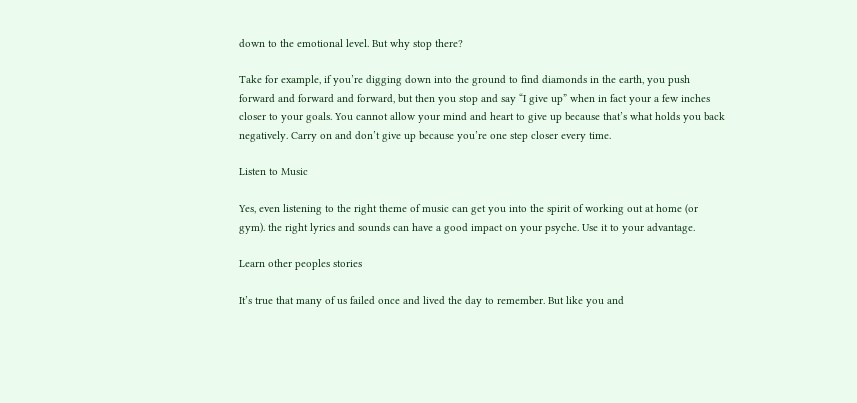down to the emotional level. But why stop there?

Take for example, if you’re digging down into the ground to find diamonds in the earth, you push forward and forward and forward, but then you stop and say “I give up” when in fact your a few inches closer to your goals. You cannot allow your mind and heart to give up because that’s what holds you back negatively. Carry on and don’t give up because you’re one step closer every time.

Listen to Music

Yes, even listening to the right theme of music can get you into the spirit of working out at home (or gym). the right lyrics and sounds can have a good impact on your psyche. Use it to your advantage.

Learn other peoples stories

It’s true that many of us failed once and lived the day to remember. But like you and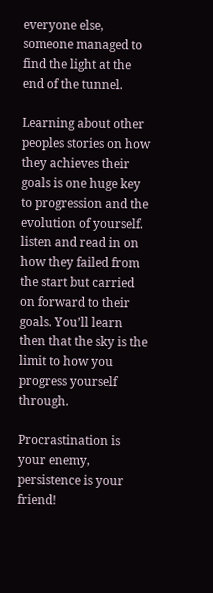everyone else, someone managed to find the light at the end of the tunnel.

Learning about other peoples stories on how they achieves their goals is one huge key to progression and the evolution of yourself. listen and read in on how they failed from the start but carried on forward to their goals. You’ll learn then that the sky is the limit to how you progress yourself through.

Procrastination is your enemy, persistence is your friend!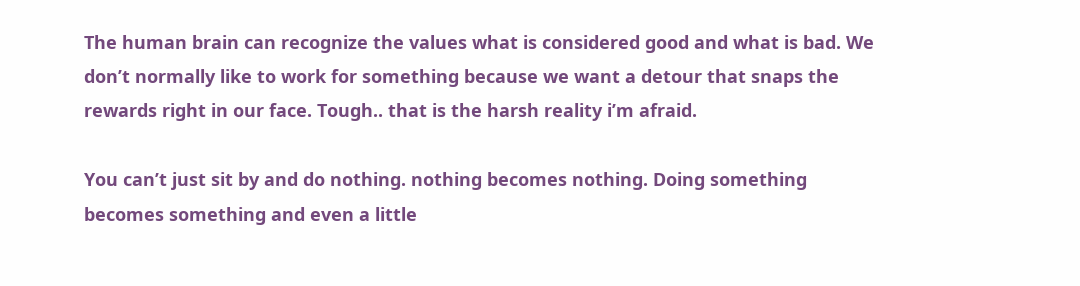The human brain can recognize the values what is considered good and what is bad. We don’t normally like to work for something because we want a detour that snaps the rewards right in our face. Tough.. that is the harsh reality i’m afraid.

You can’t just sit by and do nothing. nothing becomes nothing. Doing something becomes something and even a little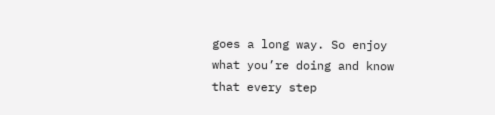goes a long way. So enjoy what you’re doing and know that every step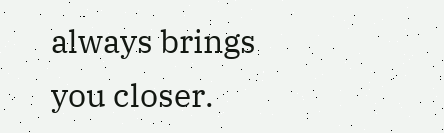always brings you closer.